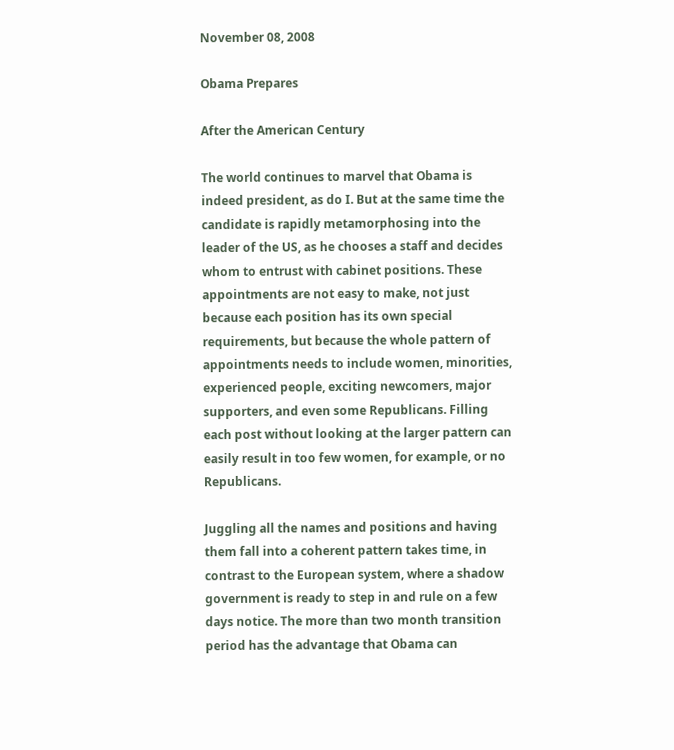November 08, 2008

Obama Prepares

After the American Century

The world continues to marvel that Obama is indeed president, as do I. But at the same time the candidate is rapidly metamorphosing into the leader of the US, as he chooses a staff and decides whom to entrust with cabinet positions. These appointments are not easy to make, not just because each position has its own special requirements, but because the whole pattern of appointments needs to include women, minorities, experienced people, exciting newcomers, major supporters, and even some Republicans. Filling each post without looking at the larger pattern can easily result in too few women, for example, or no Republicans.

Juggling all the names and positions and having them fall into a coherent pattern takes time, in contrast to the European system, where a shadow government is ready to step in and rule on a few days notice. The more than two month transition period has the advantage that Obama can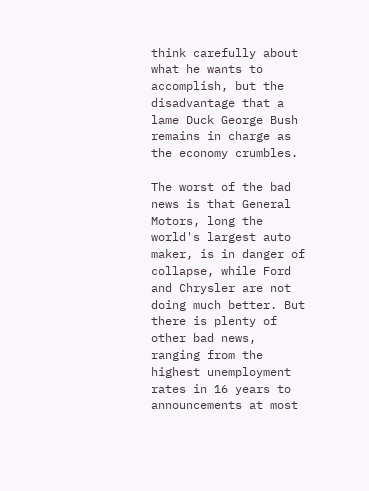think carefully about what he wants to accomplish, but the disadvantage that a lame Duck George Bush remains in charge as the economy crumbles.

The worst of the bad news is that General Motors, long the world's largest auto maker, is in danger of collapse, while Ford and Chrysler are not doing much better. But there is plenty of other bad news, ranging from the highest unemployment rates in 16 years to announcements at most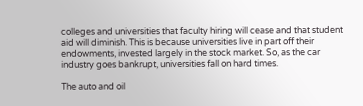colleges and universities that faculty hiring will cease and that student aid will diminish. This is because universities live in part off their endowments, invested largely in the stock market. So, as the car industry goes bankrupt, universities fall on hard times.

The auto and oil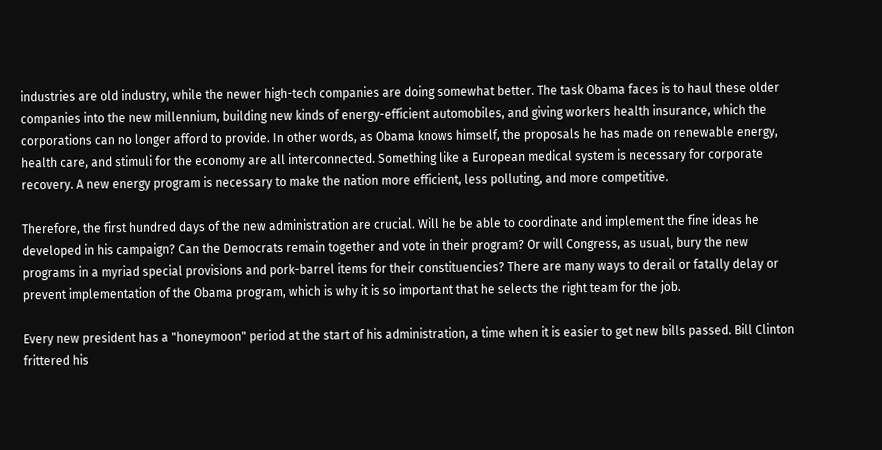industries are old industry, while the newer high-tech companies are doing somewhat better. The task Obama faces is to haul these older companies into the new millennium, building new kinds of energy-efficient automobiles, and giving workers health insurance, which the corporations can no longer afford to provide. In other words, as Obama knows himself, the proposals he has made on renewable energy, health care, and stimuli for the economy are all interconnected. Something like a European medical system is necessary for corporate recovery. A new energy program is necessary to make the nation more efficient, less polluting, and more competitive.

Therefore, the first hundred days of the new administration are crucial. Will he be able to coordinate and implement the fine ideas he developed in his campaign? Can the Democrats remain together and vote in their program? Or will Congress, as usual, bury the new programs in a myriad special provisions and pork-barrel items for their constituencies? There are many ways to derail or fatally delay or prevent implementation of the Obama program, which is why it is so important that he selects the right team for the job.

Every new president has a "honeymoon" period at the start of his administration, a time when it is easier to get new bills passed. Bill Clinton frittered his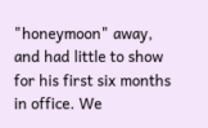"honeymoon" away, and had little to show for his first six months in office. We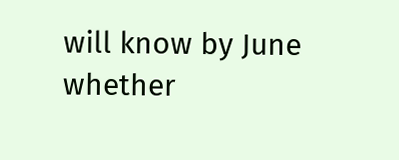will know by June whether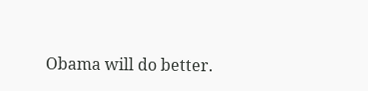Obama will do better.